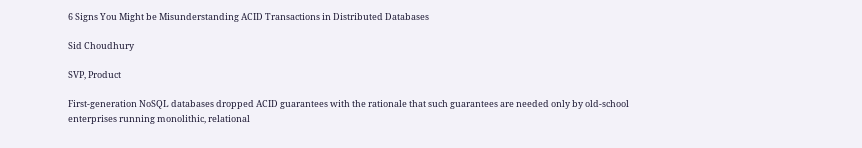6 Signs You Might be Misunderstanding ACID Transactions in Distributed Databases

Sid Choudhury

SVP, Product

First-generation NoSQL databases dropped ACID guarantees with the rationale that such guarantees are needed only by old-school enterprises running monolithic, relational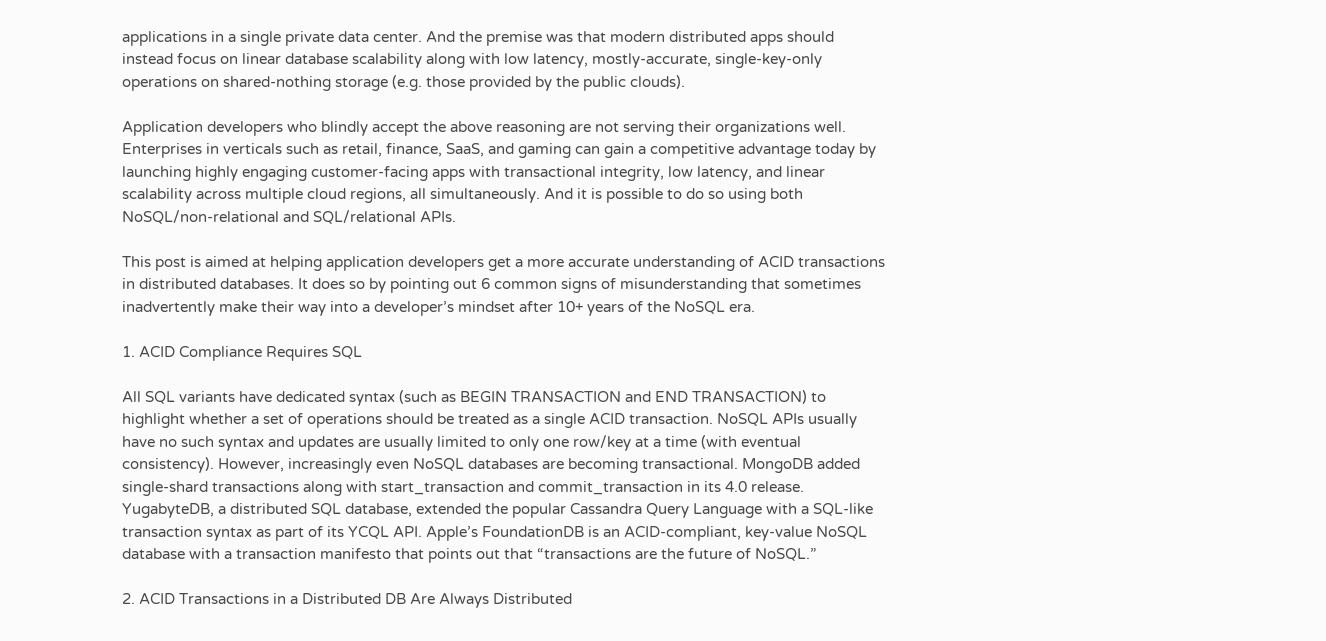applications in a single private data center. And the premise was that modern distributed apps should instead focus on linear database scalability along with low latency, mostly-accurate, single-key-only operations on shared-nothing storage (e.g. those provided by the public clouds).

Application developers who blindly accept the above reasoning are not serving their organizations well. Enterprises in verticals such as retail, finance, SaaS, and gaming can gain a competitive advantage today by launching highly engaging customer-facing apps with transactional integrity, low latency, and linear scalability across multiple cloud regions, all simultaneously. And it is possible to do so using both NoSQL/non-relational and SQL/relational APIs.

This post is aimed at helping application developers get a more accurate understanding of ACID transactions in distributed databases. It does so by pointing out 6 common signs of misunderstanding that sometimes inadvertently make their way into a developer’s mindset after 10+ years of the NoSQL era.

1. ACID Compliance Requires SQL

All SQL variants have dedicated syntax (such as BEGIN TRANSACTION and END TRANSACTION) to highlight whether a set of operations should be treated as a single ACID transaction. NoSQL APIs usually have no such syntax and updates are usually limited to only one row/key at a time (with eventual consistency). However, increasingly even NoSQL databases are becoming transactional. MongoDB added single-shard transactions along with start_transaction and commit_transaction in its 4.0 release. YugabyteDB, a distributed SQL database, extended the popular Cassandra Query Language with a SQL-like transaction syntax as part of its YCQL API. Apple’s FoundationDB is an ACID-compliant, key-value NoSQL database with a transaction manifesto that points out that “transactions are the future of NoSQL.”

2. ACID Transactions in a Distributed DB Are Always Distributed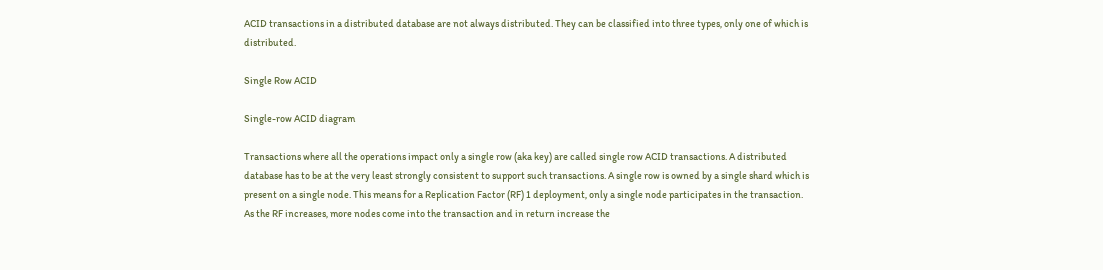ACID transactions in a distributed database are not always distributed. They can be classified into three types, only one of which is distributed.

Single Row ACID

Single-row ACID diagram

Transactions where all the operations impact only a single row (aka key) are called single row ACID transactions. A distributed database has to be at the very least strongly consistent to support such transactions. A single row is owned by a single shard which is present on a single node. This means for a Replication Factor (RF) 1 deployment, only a single node participates in the transaction. As the RF increases, more nodes come into the transaction and in return increase the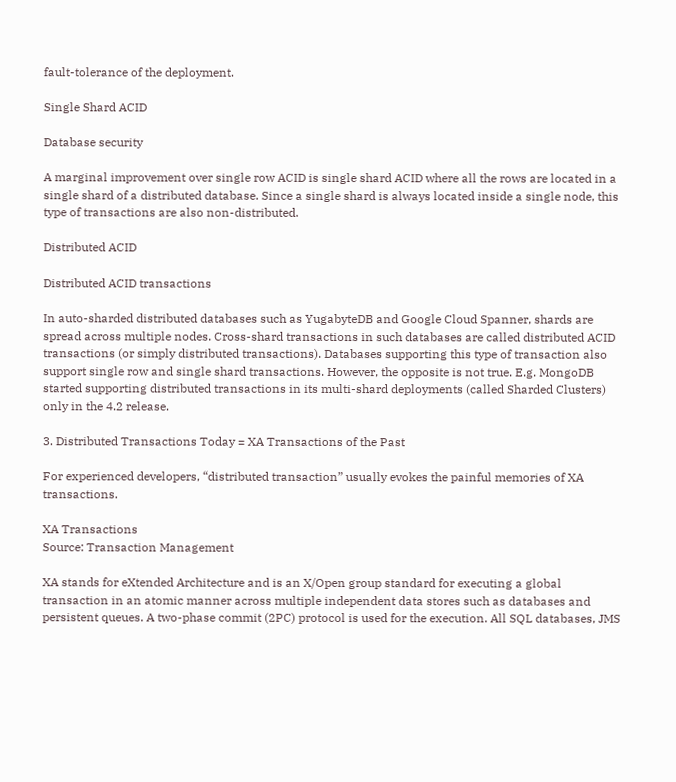fault-tolerance of the deployment.

Single Shard ACID

Database security

A marginal improvement over single row ACID is single shard ACID where all the rows are located in a single shard of a distributed database. Since a single shard is always located inside a single node, this type of transactions are also non-distributed.

Distributed ACID

Distributed ACID transactions

In auto-sharded distributed databases such as YugabyteDB and Google Cloud Spanner, shards are spread across multiple nodes. Cross-shard transactions in such databases are called distributed ACID transactions (or simply distributed transactions). Databases supporting this type of transaction also support single row and single shard transactions. However, the opposite is not true. E.g. MongoDB started supporting distributed transactions in its multi-shard deployments (called Sharded Clusters) only in the 4.2 release.

3. Distributed Transactions Today = XA Transactions of the Past

For experienced developers, “distributed transaction” usually evokes the painful memories of XA transactions.

XA Transactions
Source: Transaction Management

XA stands for eXtended Architecture and is an X/Open group standard for executing a global transaction in an atomic manner across multiple independent data stores such as databases and persistent queues. A two-phase commit (2PC) protocol is used for the execution. All SQL databases, JMS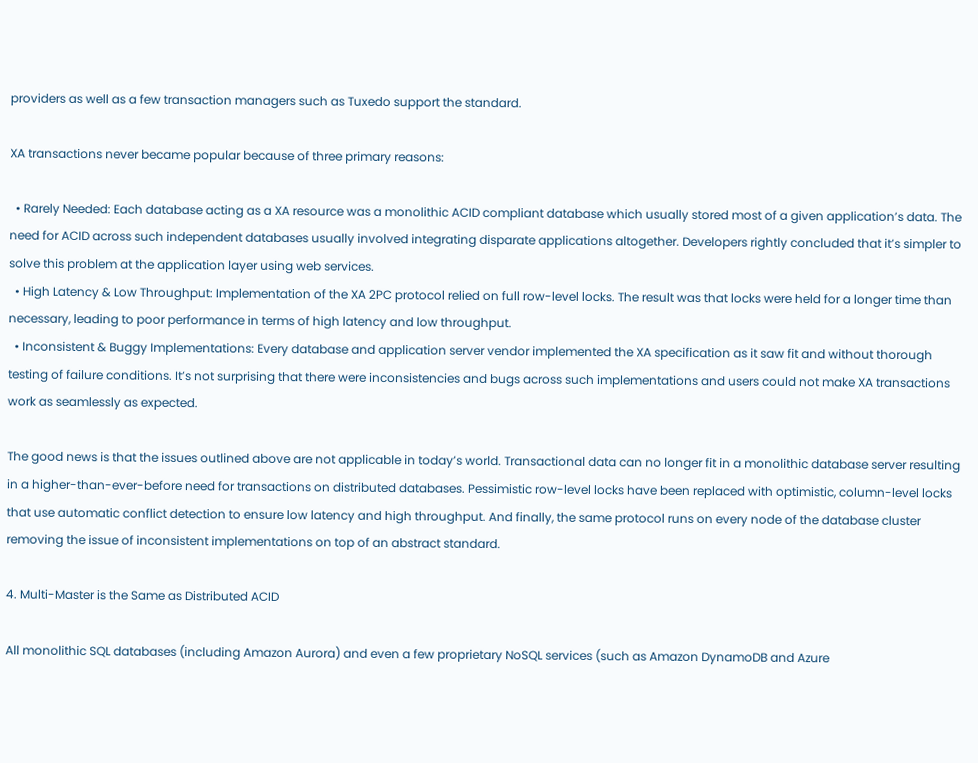providers as well as a few transaction managers such as Tuxedo support the standard.

XA transactions never became popular because of three primary reasons:

  • Rarely Needed: Each database acting as a XA resource was a monolithic ACID compliant database which usually stored most of a given application’s data. The need for ACID across such independent databases usually involved integrating disparate applications altogether. Developers rightly concluded that it’s simpler to solve this problem at the application layer using web services.
  • High Latency & Low Throughput: Implementation of the XA 2PC protocol relied on full row-level locks. The result was that locks were held for a longer time than necessary, leading to poor performance in terms of high latency and low throughput.
  • Inconsistent & Buggy Implementations: Every database and application server vendor implemented the XA specification as it saw fit and without thorough testing of failure conditions. It’s not surprising that there were inconsistencies and bugs across such implementations and users could not make XA transactions work as seamlessly as expected.

The good news is that the issues outlined above are not applicable in today’s world. Transactional data can no longer fit in a monolithic database server resulting in a higher-than-ever-before need for transactions on distributed databases. Pessimistic row-level locks have been replaced with optimistic, column-level locks that use automatic conflict detection to ensure low latency and high throughput. And finally, the same protocol runs on every node of the database cluster removing the issue of inconsistent implementations on top of an abstract standard.

4. Multi-Master is the Same as Distributed ACID

All monolithic SQL databases (including Amazon Aurora) and even a few proprietary NoSQL services (such as Amazon DynamoDB and Azure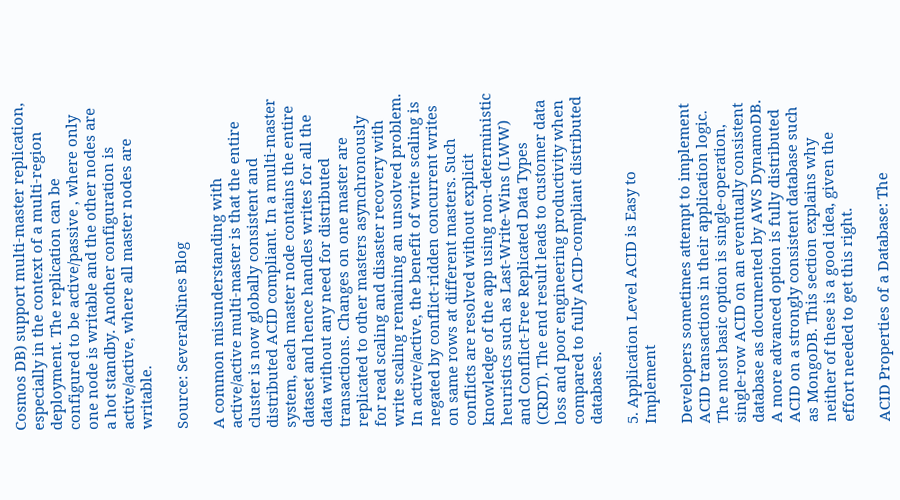Cosmos DB) support multi-master replication, especially in the context of a multi-region deployment. The replication can be configured to be active/passive , where only one node is writable and the other nodes are a hot standby. Another configuration is active/active, where all master nodes are writable.

Source: SeveralNines Blog

A common misunderstanding with active/active multi-master is that the entire cluster is now globally consistent and distributed ACID compliant. In a multi-master system, each master node contains the entire dataset and hence handles writes for all the data without any need for distributed transactions. Changes on one master are replicated to other masters asynchronously for read scaling and disaster recovery with write scaling remaining an unsolved problem. In active/active, the benefit of write scaling is negated by conflict-ridden concurrent writes on same rows at different masters. Such conflicts are resolved without explicit knowledge of the app using non-deterministic heuristics such as Last-Write-Wins (LWW) and Conflict-Free Replicated Data Types (CRDT). The end result leads to customer data loss and poor engineering productivity when compared to fully ACID-compliant distributed databases.

5. Application Level ACID is Easy to Implement

Developers sometimes attempt to implement ACID transactions in their application logic. The most basic option is single-operation, single-row ACID on an eventually consistent database as documented by AWS DynamoDB. A more advanced option is fully distributed ACID on a strongly consistent database such as MongoDB. This section explains why neither of these is a good idea, given the effort needed to get this right.

ACID Properties of a Database: The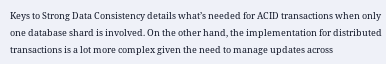Keys to Strong Data Consistency details what’s needed for ACID transactions when only one database shard is involved. On the other hand, the implementation for distributed transactions is a lot more complex given the need to manage updates across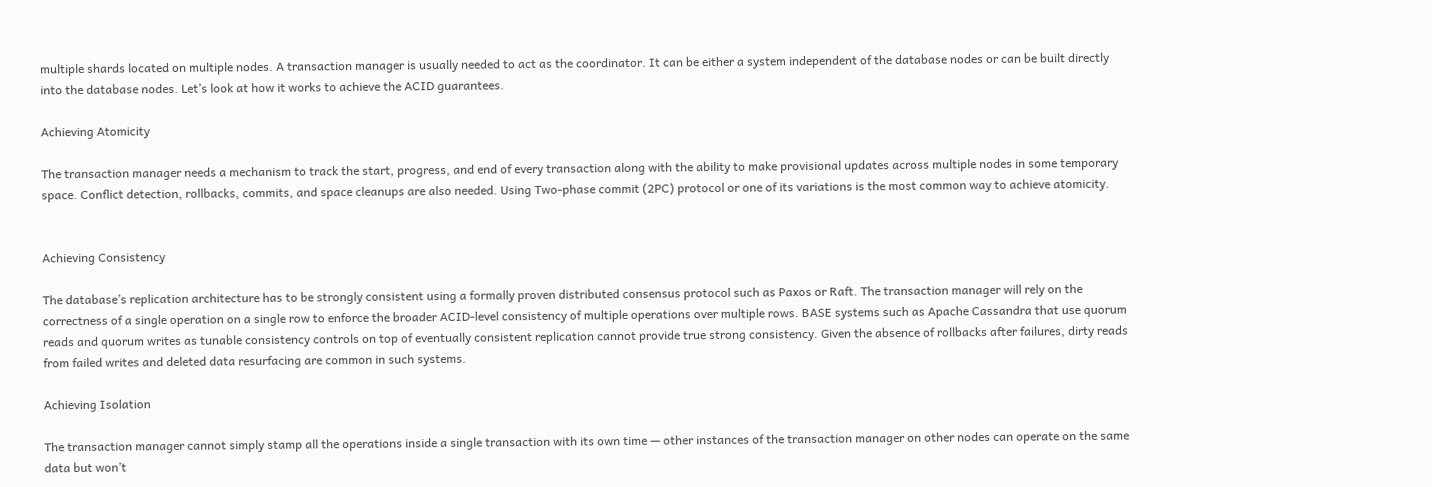multiple shards located on multiple nodes. A transaction manager is usually needed to act as the coordinator. It can be either a system independent of the database nodes or can be built directly into the database nodes. Let’s look at how it works to achieve the ACID guarantees.

Achieving Atomicity

The transaction manager needs a mechanism to track the start, progress, and end of every transaction along with the ability to make provisional updates across multiple nodes in some temporary space. Conflict detection, rollbacks, commits, and space cleanups are also needed. Using Two-phase commit (2PC) protocol or one of its variations is the most common way to achieve atomicity.


Achieving Consistency

The database’s replication architecture has to be strongly consistent using a formally proven distributed consensus protocol such as Paxos or Raft. The transaction manager will rely on the correctness of a single operation on a single row to enforce the broader ACID-level consistency of multiple operations over multiple rows. BASE systems such as Apache Cassandra that use quorum reads and quorum writes as tunable consistency controls on top of eventually consistent replication cannot provide true strong consistency. Given the absence of rollbacks after failures, dirty reads from failed writes and deleted data resurfacing are common in such systems.

Achieving Isolation

The transaction manager cannot simply stamp all the operations inside a single transaction with its own time — other instances of the transaction manager on other nodes can operate on the same data but won’t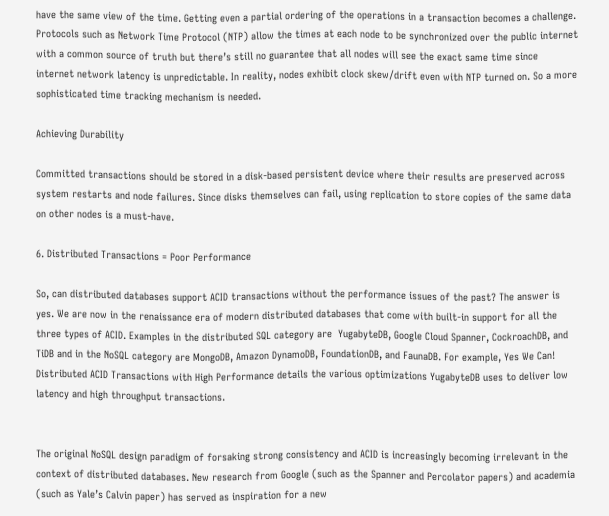have the same view of the time. Getting even a partial ordering of the operations in a transaction becomes a challenge. Protocols such as Network Time Protocol (NTP) allow the times at each node to be synchronized over the public internet with a common source of truth but there’s still no guarantee that all nodes will see the exact same time since internet network latency is unpredictable. In reality, nodes exhibit clock skew/drift even with NTP turned on. So a more sophisticated time tracking mechanism is needed.

Achieving Durability

Committed transactions should be stored in a disk-based persistent device where their results are preserved across system restarts and node failures. Since disks themselves can fail, using replication to store copies of the same data on other nodes is a must-have.

6. Distributed Transactions = Poor Performance

So, can distributed databases support ACID transactions without the performance issues of the past? The answer is yes. We are now in the renaissance era of modern distributed databases that come with built-in support for all the three types of ACID. Examples in the distributed SQL category are  YugabyteDB, Google Cloud Spanner, CockroachDB, and TiDB and in the NoSQL category are MongoDB, Amazon DynamoDB, FoundationDB, and FaunaDB. For example, Yes We Can! Distributed ACID Transactions with High Performance details the various optimizations YugabyteDB uses to deliver low latency and high throughput transactions.


The original NoSQL design paradigm of forsaking strong consistency and ACID is increasingly becoming irrelevant in the context of distributed databases. New research from Google (such as the Spanner and Percolator papers) and academia (such as Yale’s Calvin paper) has served as inspiration for a new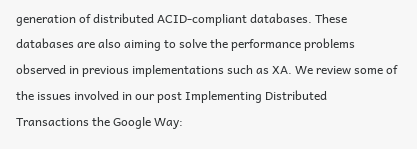generation of distributed ACID-compliant databases. These databases are also aiming to solve the performance problems observed in previous implementations such as XA. We review some of the issues involved in our post Implementing Distributed Transactions the Google Way: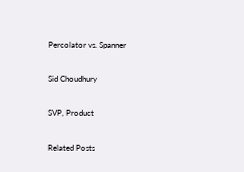Percolator vs. Spanner

Sid Choudhury

SVP, Product

Related Posts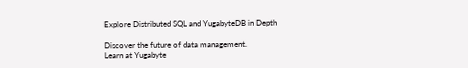Explore Distributed SQL and YugabyteDB in Depth

Discover the future of data management.
Learn at Yugabyte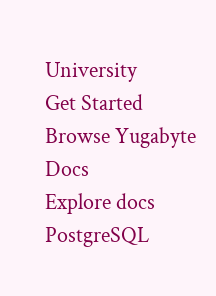University
Get Started
Browse Yugabyte Docs
Explore docs
PostgreSQL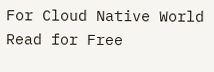For Cloud Native World
Read for Free